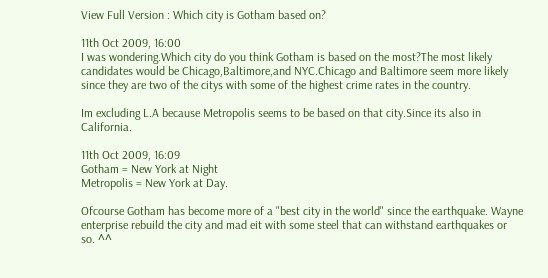View Full Version : Which city is Gotham based on?

11th Oct 2009, 16:00
I was wondering.Which city do you think Gotham is based on the most?The most likely candidates would be Chicago,Baltimore,and NYC.Chicago and Baltimore seem more likely since they are two of the citys with some of the highest crime rates in the country.

Im excluding L.A because Metropolis seems to be based on that city.Since its also in California.

11th Oct 2009, 16:09
Gotham = New York at Night
Metropolis = New York at Day.

Ofcourse Gotham has become more of a "best city in the world" since the earthquake. Wayne enterprise rebuild the city and mad eit with some steel that can withstand earthquakes or so. ^^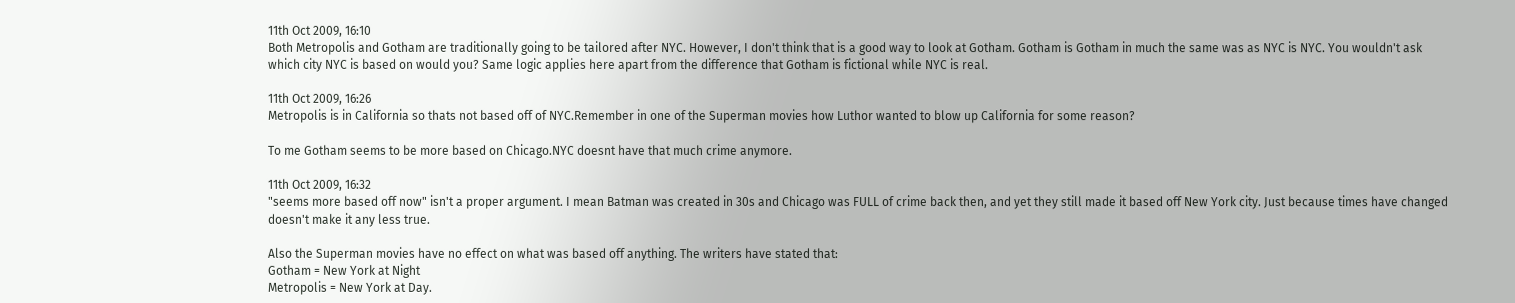11th Oct 2009, 16:10
Both Metropolis and Gotham are traditionally going to be tailored after NYC. However, I don't think that is a good way to look at Gotham. Gotham is Gotham in much the same was as NYC is NYC. You wouldn't ask which city NYC is based on would you? Same logic applies here apart from the difference that Gotham is fictional while NYC is real.

11th Oct 2009, 16:26
Metropolis is in California so thats not based off of NYC.Remember in one of the Superman movies how Luthor wanted to blow up California for some reason?

To me Gotham seems to be more based on Chicago.NYC doesnt have that much crime anymore.

11th Oct 2009, 16:32
"seems more based off now" isn't a proper argument. I mean Batman was created in 30s and Chicago was FULL of crime back then, and yet they still made it based off New York city. Just because times have changed doesn't make it any less true.

Also the Superman movies have no effect on what was based off anything. The writers have stated that:
Gotham = New York at Night
Metropolis = New York at Day.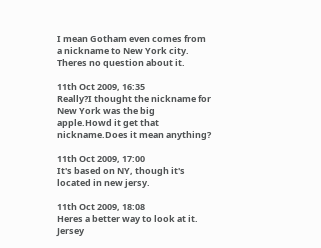I mean Gotham even comes from a nickname to New York city. Theres no question about it.

11th Oct 2009, 16:35
Really?I thought the nickname for New York was the big apple.Howd it get that nickname.Does it mean anything?

11th Oct 2009, 17:00
It's based on NY, though it's located in new jersy.

11th Oct 2009, 18:08
Heres a better way to look at it.
Jersey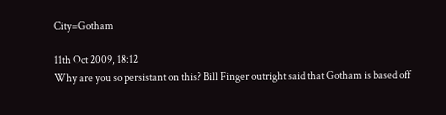City=Gotham

11th Oct 2009, 18:12
Why are you so persistant on this? Bill Finger outright said that Gotham is based off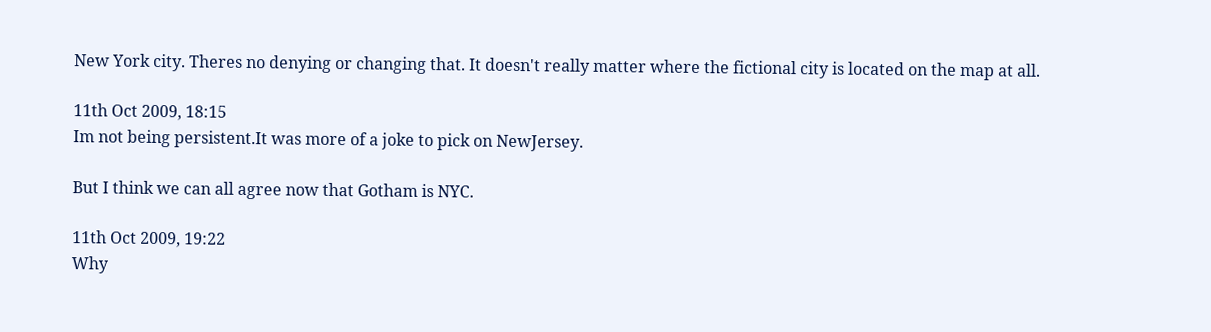New York city. Theres no denying or changing that. It doesn't really matter where the fictional city is located on the map at all.

11th Oct 2009, 18:15
Im not being persistent.It was more of a joke to pick on NewJersey.

But I think we can all agree now that Gotham is NYC.

11th Oct 2009, 19:22
Why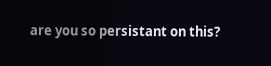are you so persistant on this?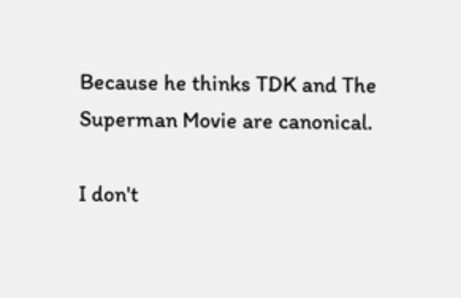Because he thinks TDK and The Superman Movie are canonical.

I don't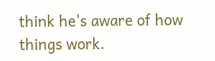think he's aware of how things work.